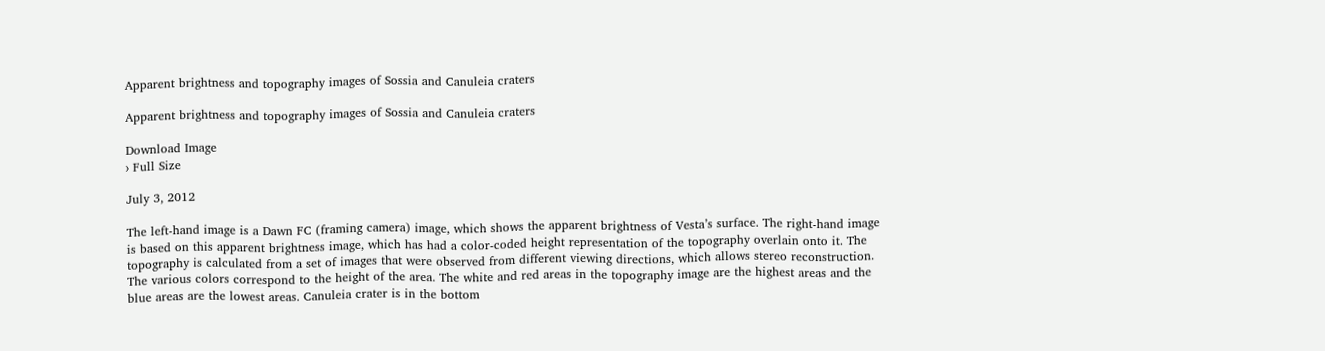Apparent brightness and topography images of Sossia and Canuleia craters

Apparent brightness and topography images of Sossia and Canuleia craters

Download Image
› Full Size

July 3, 2012

The left-hand image is a Dawn FC (framing camera) image, which shows the apparent brightness of Vesta’s surface. The right-hand image is based on this apparent brightness image, which has had a color-coded height representation of the topography overlain onto it. The topography is calculated from a set of images that were observed from different viewing directions, which allows stereo reconstruction. The various colors correspond to the height of the area. The white and red areas in the topography image are the highest areas and the blue areas are the lowest areas. Canuleia crater is in the bottom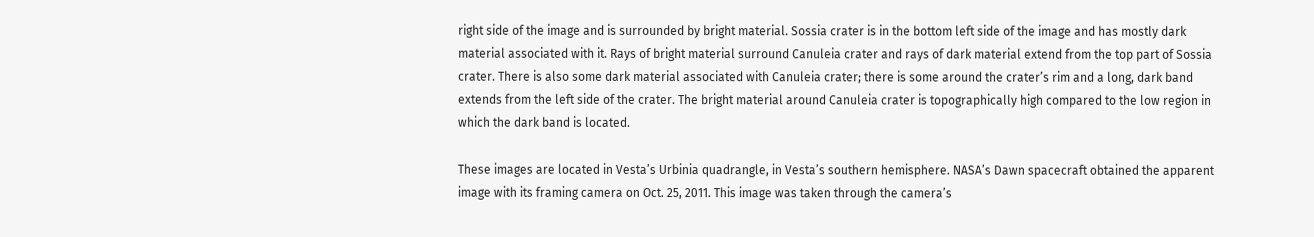right side of the image and is surrounded by bright material. Sossia crater is in the bottom left side of the image and has mostly dark material associated with it. Rays of bright material surround Canuleia crater and rays of dark material extend from the top part of Sossia crater. There is also some dark material associated with Canuleia crater; there is some around the crater’s rim and a long, dark band extends from the left side of the crater. The bright material around Canuleia crater is topographically high compared to the low region in which the dark band is located.

These images are located in Vesta’s Urbinia quadrangle, in Vesta’s southern hemisphere. NASA’s Dawn spacecraft obtained the apparent image with its framing camera on Oct. 25, 2011. This image was taken through the camera’s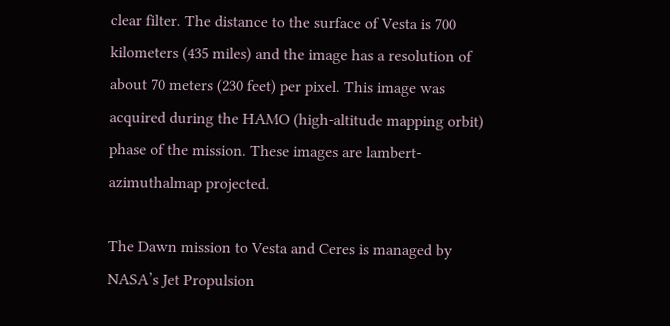clear filter. The distance to the surface of Vesta is 700 kilometers (435 miles) and the image has a resolution of about 70 meters (230 feet) per pixel. This image was acquired during the HAMO (high-altitude mapping orbit) phase of the mission. These images are lambert-azimuthalmap projected.

The Dawn mission to Vesta and Ceres is managed by NASA’s Jet Propulsion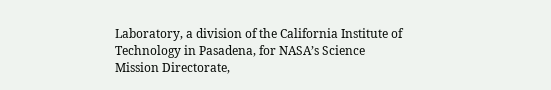Laboratory, a division of the California Institute of Technology in Pasadena, for NASA’s Science Mission Directorate,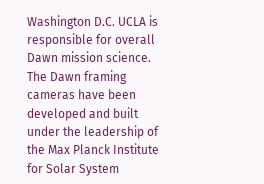Washington D.C. UCLA is responsible for overall Dawn mission science. The Dawn framing cameras have been developed and built under the leadership of the Max Planck Institute for Solar System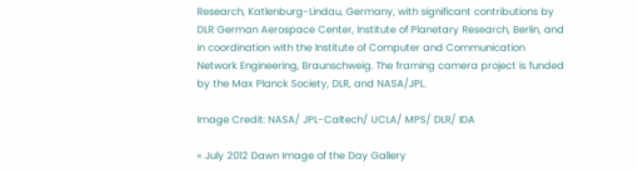Research, Katlenburg-Lindau, Germany, with significant contributions by DLR German Aerospace Center, Institute of Planetary Research, Berlin, and in coordination with the Institute of Computer and Communication Network Engineering, Braunschweig. The framing camera project is funded by the Max Planck Society, DLR, and NASA/JPL.

Image Credit: NASA/ JPL-Caltech/ UCLA/ MPS/ DLR/ IDA

« July 2012 Dawn Image of the Day Gallery